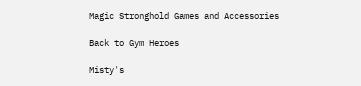Magic Stronghold Games and Accessories

Back to Gym Heroes

Misty's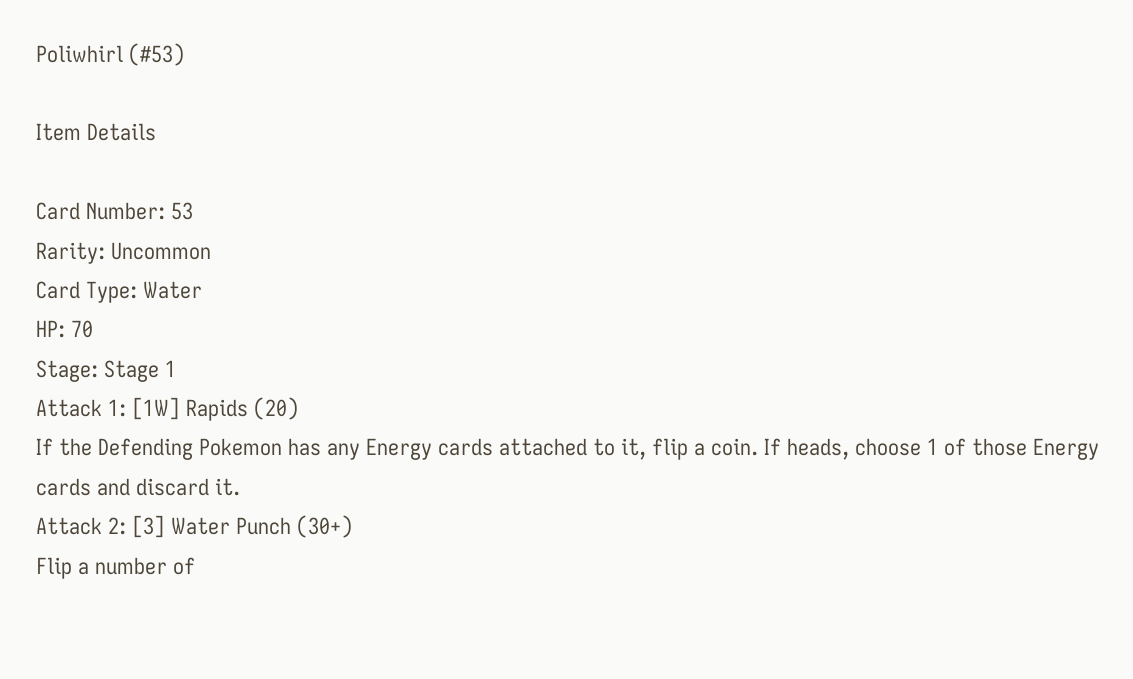Poliwhirl (#53)

Item Details

Card Number: 53
Rarity: Uncommon
Card Type: Water
HP: 70
Stage: Stage 1
Attack 1: [1W] Rapids (20)
If the Defending Pokemon has any Energy cards attached to it, flip a coin. If heads, choose 1 of those Energy cards and discard it.
Attack 2: [3] Water Punch (30+)
Flip a number of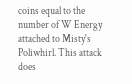coins equal to the number of W Energy attached to Misty's Poliwhirl. This attack does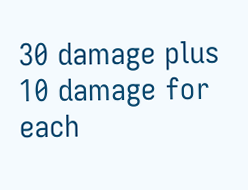30 damage plus 10 damage for each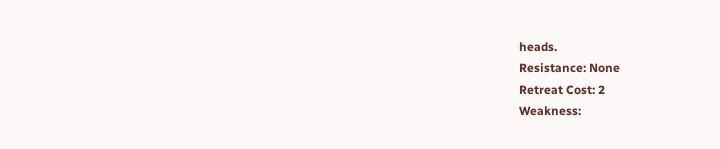heads.
Resistance: None
Retreat Cost: 2
Weakness: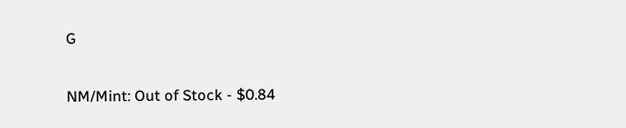G


NM/Mint: Out of Stock - $0.84